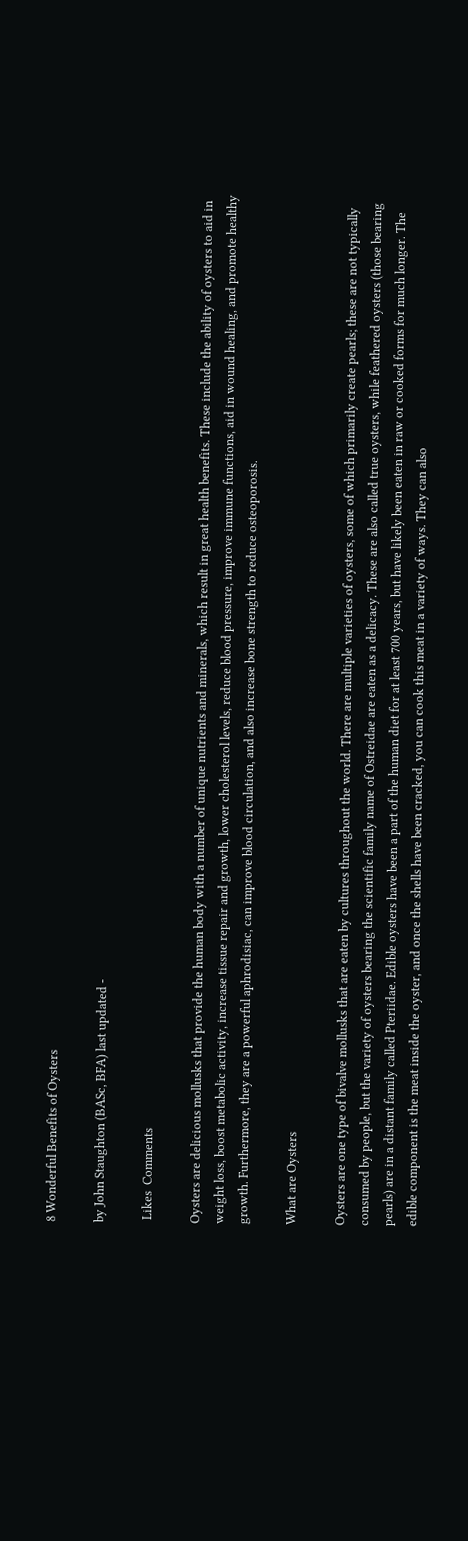8 Wonderful Benefits of Oysters

by John Staughton (BASc, BFA) last updated -

 Likes  Comments

Oysters are delicious mollusks that provide the human body with a number of unique nutrients and minerals, which result in great health benefits. These include the ability of oysters to aid in weight loss, boost metabolic activity, increase tissue repair and growth, lower cholesterol levels, reduce blood pressure, improve immune functions, aid in wound healing, and promote healthy growth. Furthermore, they are a powerful aphrodisiac, can improve blood circulation, and also increase bone strength to reduce osteoporosis.

What are Oysters

Oysters are one type of bivalve mollusks that are eaten by cultures throughout the world. There are multiple varieties of oysters, some of which primarily create pearls; these are not typically consumed by people, but the variety of oysters bearing the scientific family name of Ostreidae are eaten as a delicacy. These are also called true oysters, while feathered oysters (those bearing pearls) are in a distant family called Pteriidae. Edible oysters have been a part of the human diet for at least 700 years, but have likely been eaten in raw or cooked forms for much longer. The edible component is the meat inside the oyster, and once the shells have been cracked, you can cook this meat in a variety of ways. They can also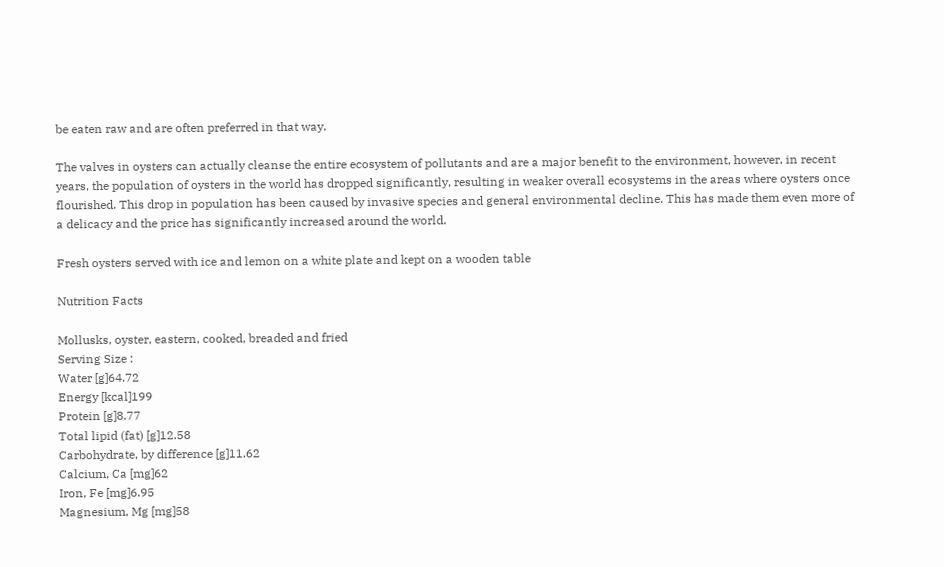be eaten raw and are often preferred in that way.

The valves in oysters can actually cleanse the entire ecosystem of pollutants and are a major benefit to the environment, however, in recent years, the population of oysters in the world has dropped significantly, resulting in weaker overall ecosystems in the areas where oysters once flourished. This drop in population has been caused by invasive species and general environmental decline. This has made them even more of a delicacy and the price has significantly increased around the world.

Fresh oysters served with ice and lemon on a white plate and kept on a wooden table

Nutrition Facts

Mollusks, oyster, eastern, cooked, breaded and fried
Serving Size :
Water [g]64.72
Energy [kcal]199
Protein [g]8.77
Total lipid (fat) [g]12.58
Carbohydrate, by difference [g]11.62
Calcium, Ca [mg]62
Iron, Fe [mg]6.95
Magnesium, Mg [mg]58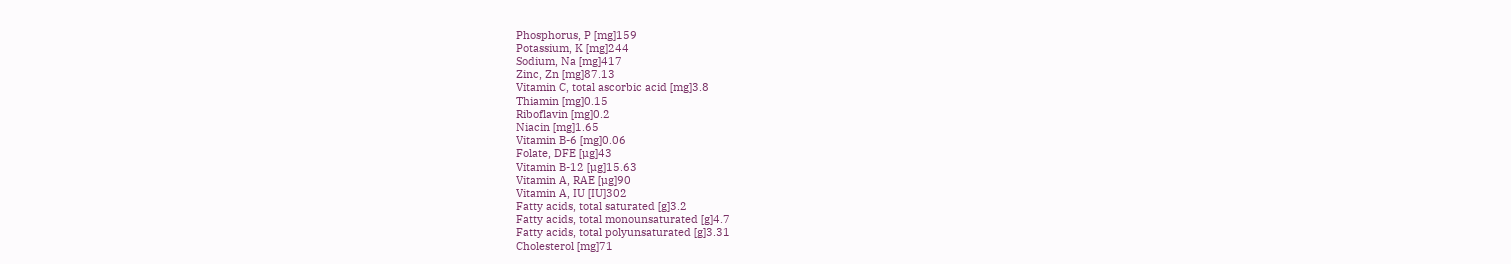Phosphorus, P [mg]159
Potassium, K [mg]244
Sodium, Na [mg]417
Zinc, Zn [mg]87.13
Vitamin C, total ascorbic acid [mg]3.8
Thiamin [mg]0.15
Riboflavin [mg]0.2
Niacin [mg]1.65
Vitamin B-6 [mg]0.06
Folate, DFE [µg]43
Vitamin B-12 [µg]15.63
Vitamin A, RAE [µg]90
Vitamin A, IU [IU]302
Fatty acids, total saturated [g]3.2
Fatty acids, total monounsaturated [g]4.7
Fatty acids, total polyunsaturated [g]3.31
Cholesterol [mg]71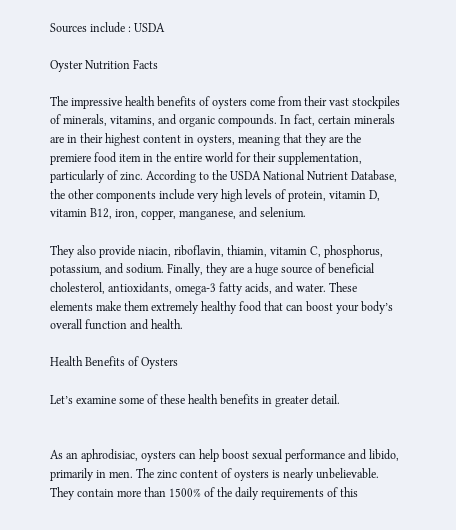Sources include : USDA

Oyster Nutrition Facts

The impressive health benefits of oysters come from their vast stockpiles of minerals, vitamins, and organic compounds. In fact, certain minerals are in their highest content in oysters, meaning that they are the premiere food item in the entire world for their supplementation, particularly of zinc. According to the USDA National Nutrient Database, the other components include very high levels of protein, vitamin D, vitamin B12, iron, copper, manganese, and selenium.

They also provide niacin, riboflavin, thiamin, vitamin C, phosphorus, potassium, and sodium. Finally, they are a huge source of beneficial cholesterol, antioxidants, omega-3 fatty acids, and water. These elements make them extremely healthy food that can boost your body’s overall function and health.

Health Benefits of Oysters

Let’s examine some of these health benefits in greater detail.


As an aphrodisiac, oysters can help boost sexual performance and libido, primarily in men. The zinc content of oysters is nearly unbelievable. They contain more than 1500% of the daily requirements of this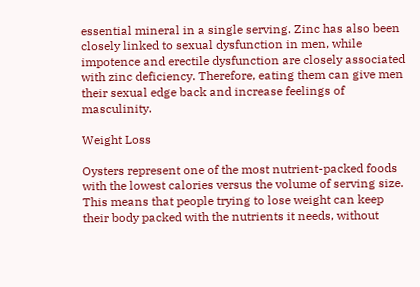essential mineral in a single serving. Zinc has also been closely linked to sexual dysfunction in men, while impotence and erectile dysfunction are closely associated with zinc deficiency. Therefore, eating them can give men their sexual edge back and increase feelings of masculinity.

Weight Loss

Oysters represent one of the most nutrient-packed foods with the lowest calories versus the volume of serving size. This means that people trying to lose weight can keep their body packed with the nutrients it needs, without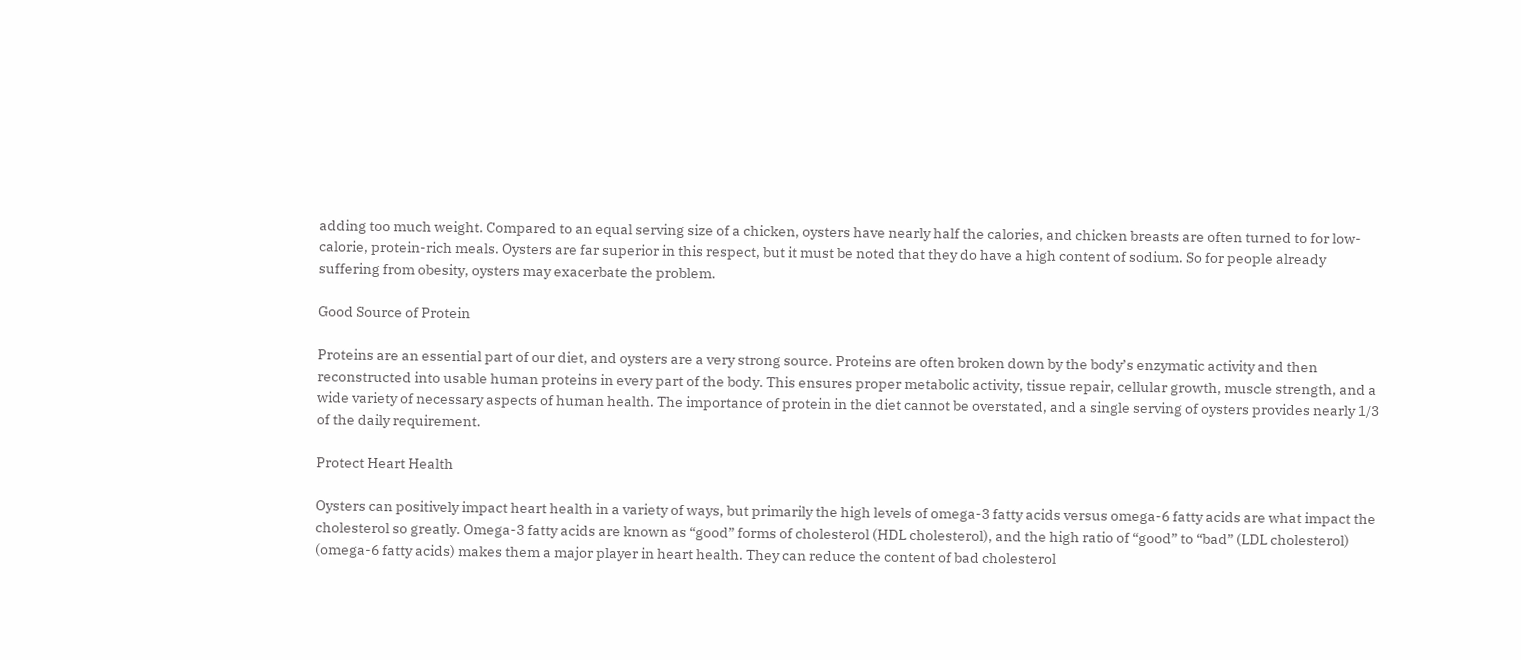adding too much weight. Compared to an equal serving size of a chicken, oysters have nearly half the calories, and chicken breasts are often turned to for low-calorie, protein-rich meals. Oysters are far superior in this respect, but it must be noted that they do have a high content of sodium. So for people already suffering from obesity, oysters may exacerbate the problem.

Good Source of Protein

Proteins are an essential part of our diet, and oysters are a very strong source. Proteins are often broken down by the body’s enzymatic activity and then reconstructed into usable human proteins in every part of the body. This ensures proper metabolic activity, tissue repair, cellular growth, muscle strength, and a wide variety of necessary aspects of human health. The importance of protein in the diet cannot be overstated, and a single serving of oysters provides nearly 1/3 of the daily requirement.

Protect Heart Health

Oysters can positively impact heart health in a variety of ways, but primarily the high levels of omega-3 fatty acids versus omega-6 fatty acids are what impact the cholesterol so greatly. Omega-3 fatty acids are known as “good” forms of cholesterol (HDL cholesterol), and the high ratio of “good” to “bad” (LDL cholesterol) (omega-6 fatty acids) makes them a major player in heart health. They can reduce the content of bad cholesterol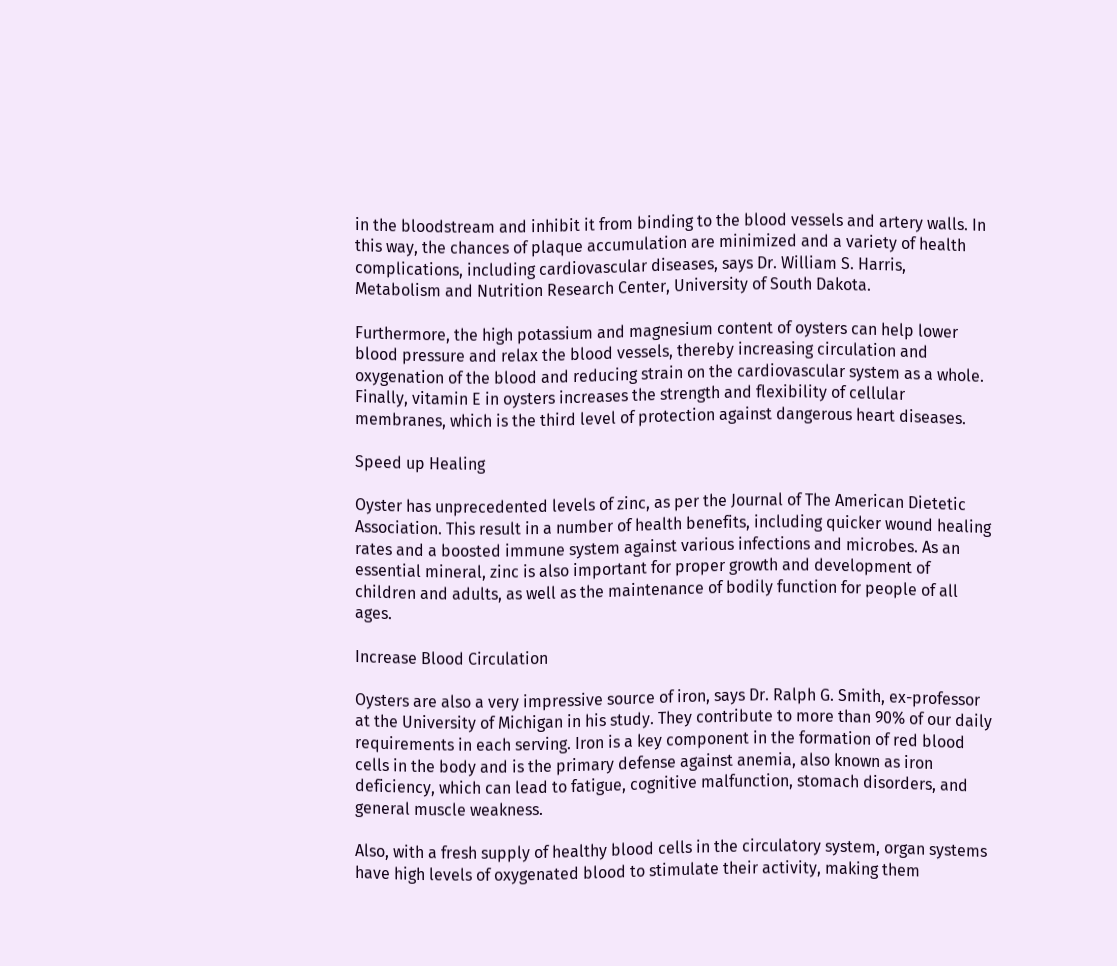in the bloodstream and inhibit it from binding to the blood vessels and artery walls. In this way, the chances of plaque accumulation are minimized and a variety of health complications, including cardiovascular diseases, says Dr. William S. Harris, Metabolism and Nutrition Research Center, University of South Dakota.

Furthermore, the high potassium and magnesium content of oysters can help lower blood pressure and relax the blood vessels, thereby increasing circulation and oxygenation of the blood and reducing strain on the cardiovascular system as a whole. Finally, vitamin E in oysters increases the strength and flexibility of cellular membranes, which is the third level of protection against dangerous heart diseases.

Speed up Healing

Oyster has unprecedented levels of zinc, as per the Journal of The American Dietetic Association. This result in a number of health benefits, including quicker wound healing rates and a boosted immune system against various infections and microbes. As an essential mineral, zinc is also important for proper growth and development of children and adults, as well as the maintenance of bodily function for people of all ages.

Increase Blood Circulation

Oysters are also a very impressive source of iron, says Dr. Ralph G. Smith, ex-professor at the University of Michigan in his study. They contribute to more than 90% of our daily requirements in each serving. Iron is a key component in the formation of red blood cells in the body and is the primary defense against anemia, also known as iron deficiency, which can lead to fatigue, cognitive malfunction, stomach disorders, and general muscle weakness.

Also, with a fresh supply of healthy blood cells in the circulatory system, organ systems have high levels of oxygenated blood to stimulate their activity, making them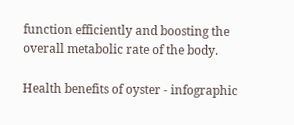function efficiently and boosting the overall metabolic rate of the body.

Health benefits of oyster - infographic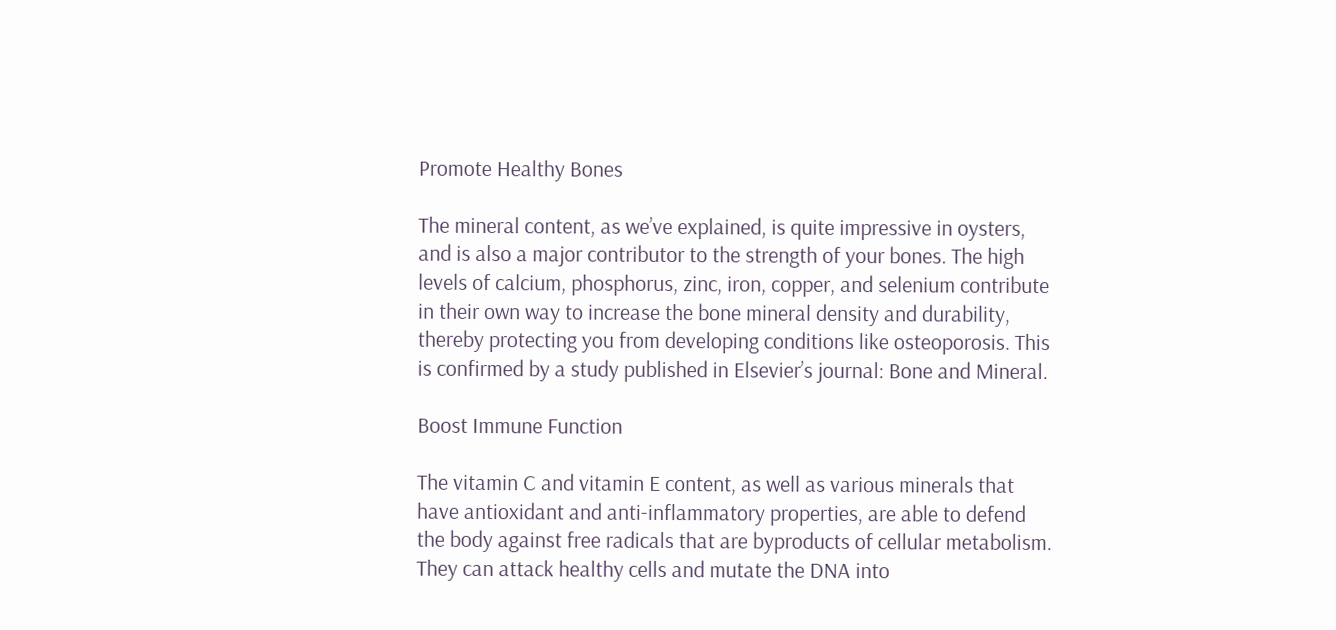Promote Healthy Bones

The mineral content, as we’ve explained, is quite impressive in oysters, and is also a major contributor to the strength of your bones. The high levels of calcium, phosphorus, zinc, iron, copper, and selenium contribute in their own way to increase the bone mineral density and durability, thereby protecting you from developing conditions like osteoporosis. This is confirmed by a study published in Elsevier’s journal: Bone and Mineral.

Boost Immune Function

The vitamin C and vitamin E content, as well as various minerals that have antioxidant and anti-inflammatory properties, are able to defend the body against free radicals that are byproducts of cellular metabolism. They can attack healthy cells and mutate the DNA into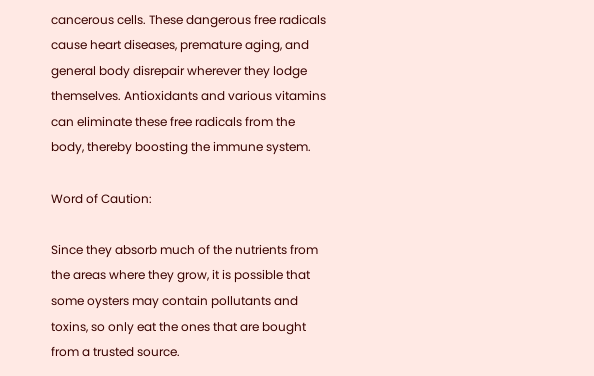cancerous cells. These dangerous free radicals cause heart diseases, premature aging, and general body disrepair wherever they lodge themselves. Antioxidants and various vitamins can eliminate these free radicals from the body, thereby boosting the immune system.

Word of Caution:

Since they absorb much of the nutrients from the areas where they grow, it is possible that some oysters may contain pollutants and toxins, so only eat the ones that are bought from a trusted source.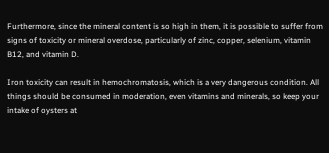Furthermore, since the mineral content is so high in them, it is possible to suffer from signs of toxicity or mineral overdose, particularly of zinc, copper, selenium, vitamin B12, and vitamin D.

Iron toxicity can result in hemochromatosis, which is a very dangerous condition. All things should be consumed in moderation, even vitamins and minerals, so keep your intake of oysters at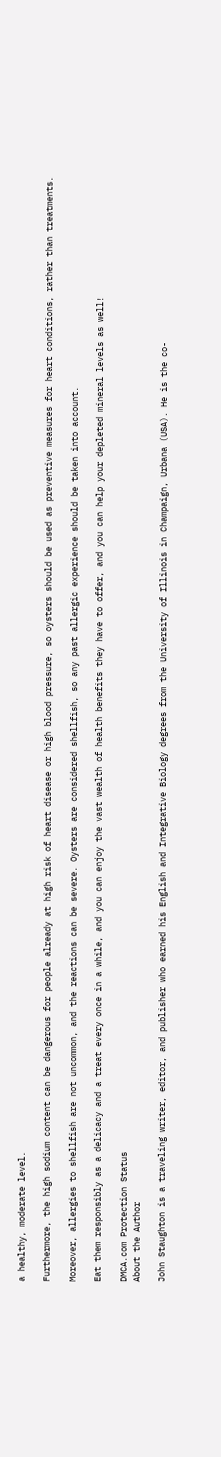a healthy, moderate level.

Furthermore, the high sodium content can be dangerous for people already at high risk of heart disease or high blood pressure, so oysters should be used as preventive measures for heart conditions, rather than treatments.

Moreover, allergies to shellfish are not uncommon, and the reactions can be severe. Oysters are considered shellfish, so any past allergic experience should be taken into account.

Eat them responsibly as a delicacy and a treat every once in a while, and you can enjoy the vast wealth of health benefits they have to offer, and you can help your depleted mineral levels as well!

DMCA.com Protection Status
About the Author

John Staughton is a traveling writer, editor, and publisher who earned his English and Integrative Biology degrees from the University of Illinois in Champaign, Urbana (USA). He is the co-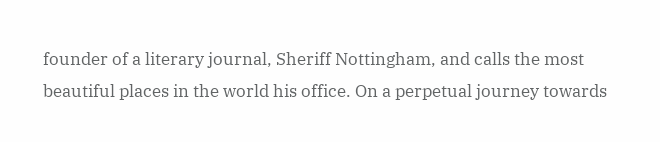founder of a literary journal, Sheriff Nottingham, and calls the most beautiful places in the world his office. On a perpetual journey towards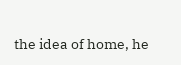the idea of home, he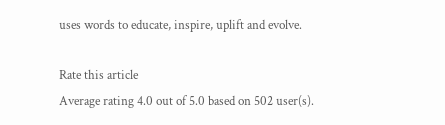uses words to educate, inspire, uplift and evolve.

Rate this article
Average rating 4.0 out of 5.0 based on 502 user(s).